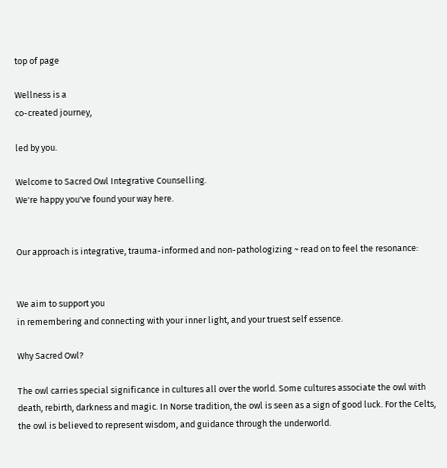top of page

Wellness is a
co-created journey,

led by you.

Welcome to Sacred Owl Integrative Counselling.
We're happy you've found your way here.


Our approach is integrative, trauma-informed and non-pathologizing ~ read on to feel the resonance:


We aim to support you
in remembering and connecting with your inner light, and your truest self essence.

Why Sacred Owl?

The owl carries special significance in cultures all over the world. Some cultures associate the owl with death, rebirth, darkness and magic. In Norse tradition, the owl is seen as a sign of good luck. For the Celts, the owl is believed to represent wisdom, and guidance through the underworld.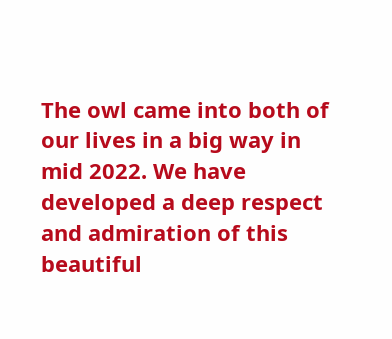The owl came into both of our lives in a big way in mid 2022. We have developed a deep respect and admiration of this beautiful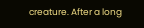creature. After a long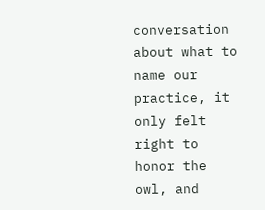conversation about what to name our practice, it only felt right to honor the owl, and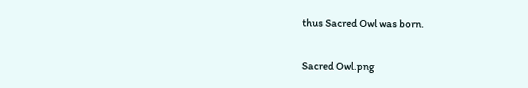thus Sacred Owl was born.

Sacred Owl.png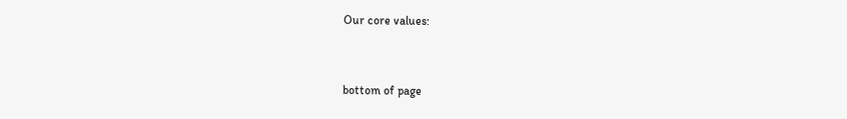Our core values:


bottom of page